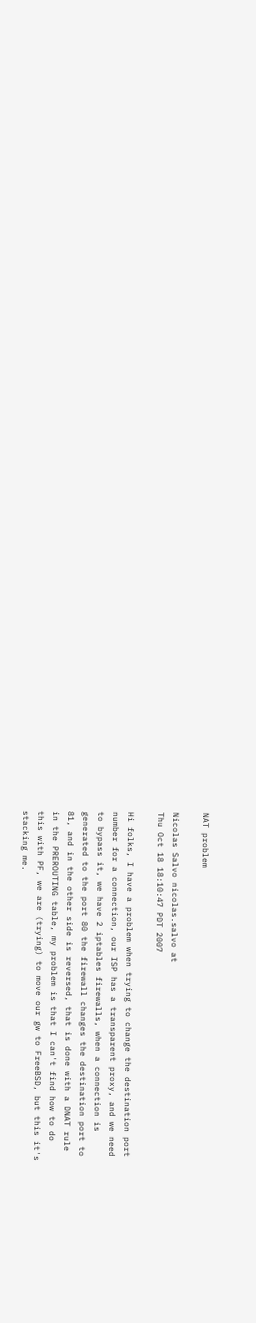NAT problem

Nicolas Salvo nicolas.salvo at
Thu Oct 18 18:10:47 PDT 2007

Hi folks, I have a problem when trying to change the destination port
number for a connection, our ISP has a transparent proxy, and we need
to bypass it, we have 2 iptables firewalls, when a connection is
generated to the port 80 the firewall changes the destination port to
81, and in the other side is reversed, that is done with a DNAT rule
in the PREROUTING table, my problem is that I can't find how to do
this with PF, we are (trying) to move our gw to FreeBSD, but this it's
stacking me.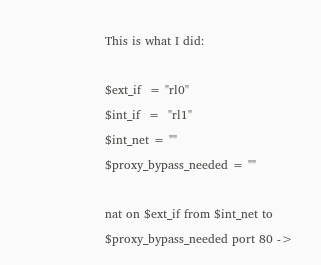This is what I did:

$ext_if  = "rl0"
$int_if  =  "rl1"
$int_net = ""
$proxy_bypass_needed = ""

nat on $ext_if from $int_net to $proxy_bypass_needed port 80 ->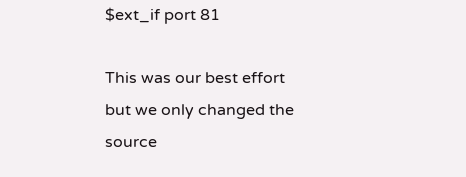$ext_if port 81

This was our best effort but we only changed the source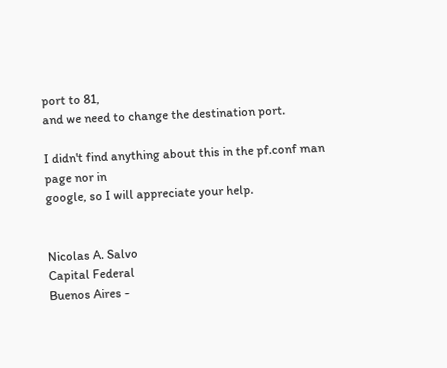port to 81,
and we need to change the destination port.

I didn't find anything about this in the pf.conf man page nor in
google, so I will appreciate your help.


Nicolas A. Salvo
Capital Federal
Buenos Aires -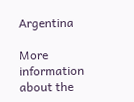Argentina

More information about the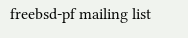freebsd-pf mailing list